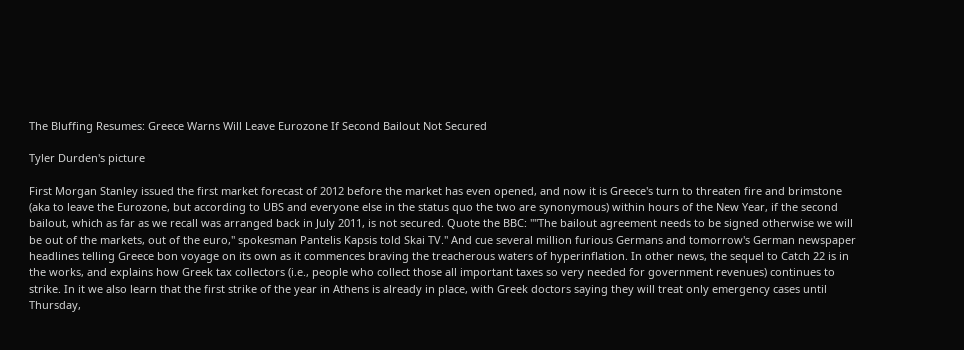The Bluffing Resumes: Greece Warns Will Leave Eurozone If Second Bailout Not Secured

Tyler Durden's picture

First Morgan Stanley issued the first market forecast of 2012 before the market has even opened, and now it is Greece's turn to threaten fire and brimstone (aka to leave the Eurozone, but according to UBS and everyone else in the status quo the two are synonymous) within hours of the New Year, if the second bailout, which as far as we recall was arranged back in July 2011, is not secured. Quote the BBC: ""The bailout agreement needs to be signed otherwise we will be out of the markets, out of the euro," spokesman Pantelis Kapsis told Skai TV." And cue several million furious Germans and tomorrow's German newspaper headlines telling Greece bon voyage on its own as it commences braving the treacherous waters of hyperinflation. In other news, the sequel to Catch 22 is in the works, and explains how Greek tax collectors (i.e., people who collect those all important taxes so very needed for government revenues) continues to strike. In it we also learn that the first strike of the year in Athens is already in place, with Greek doctors saying they will treat only emergency cases until Thursday,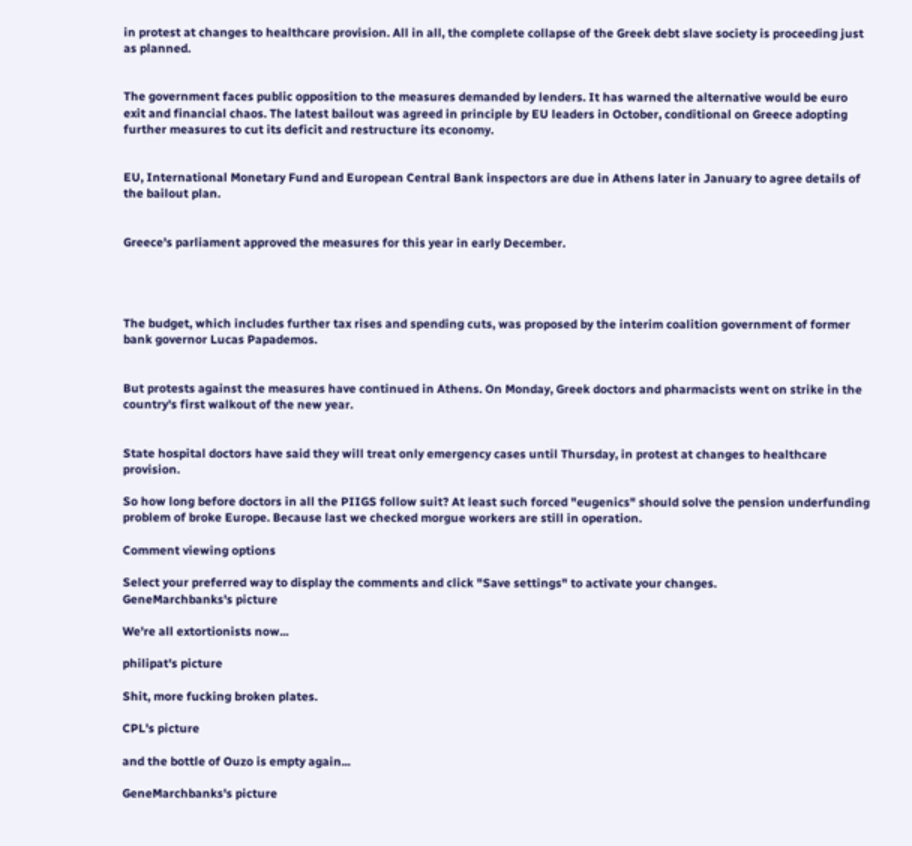in protest at changes to healthcare provision. All in all, the complete collapse of the Greek debt slave society is proceeding just as planned.


The government faces public opposition to the measures demanded by lenders. It has warned the alternative would be euro exit and financial chaos. The latest bailout was agreed in principle by EU leaders in October, conditional on Greece adopting further measures to cut its deficit and restructure its economy.


EU, International Monetary Fund and European Central Bank inspectors are due in Athens later in January to agree details of the bailout plan.


Greece's parliament approved the measures for this year in early December.




The budget, which includes further tax rises and spending cuts, was proposed by the interim coalition government of former bank governor Lucas Papademos.


But protests against the measures have continued in Athens. On Monday, Greek doctors and pharmacists went on strike in the country's first walkout of the new year.


State hospital doctors have said they will treat only emergency cases until Thursday, in protest at changes to healthcare provision.

So how long before doctors in all the PIIGS follow suit? At least such forced "eugenics" should solve the pension underfunding problem of broke Europe. Because last we checked morgue workers are still in operation.

Comment viewing options

Select your preferred way to display the comments and click "Save settings" to activate your changes.
GeneMarchbanks's picture

We're all extortionists now...

philipat's picture

Shit, more fucking broken plates.

CPL's picture

and the bottle of Ouzo is empty again...

GeneMarchbanks's picture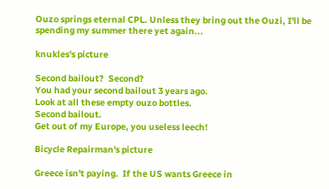Ouzo springs eternal CPL. Unless they bring out the Ouzi, I'll be spending my summer there yet again...

knukles's picture

Second bailout?  Second?
You had your second bailout 3 years ago.
Look at all these empty ouzo bottles.
Second bailout.
Get out of my Europe, you useless leech!

Bicycle Repairman's picture

Greece isn't paying.  If the US wants Greece in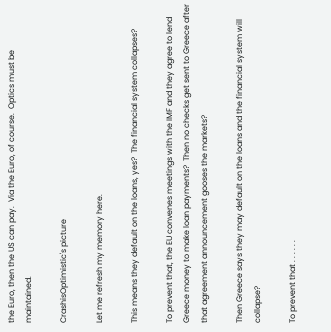the Euro, then the US can pay.  Via the Euro, of course.  Optics must be maintained.

CrashisOptimistic's picture

Let me refresh my memory here.

This means they default on the loans, yes?  The financial system collapses?

To prevent that, the EU convenes meetings with the IMF and they agree to lend Greece money to make loan payments?  Then no checks get sent to Greece after that agreement announcement gooses the markets?

Then Greece says they may default on the loans and the financial system will collapse?

To prevent that . . . . . .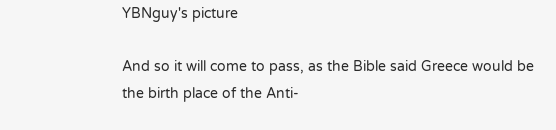YBNguy's picture

And so it will come to pass, as the Bible said Greece would be the birth place of the Anti-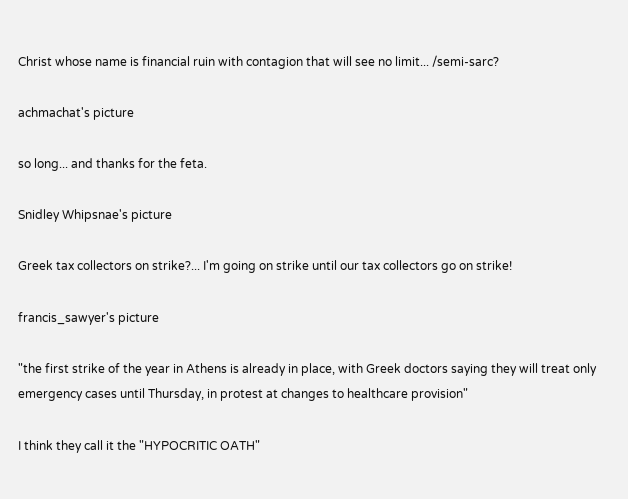Christ whose name is financial ruin with contagion that will see no limit... /semi-sarc?

achmachat's picture

so long... and thanks for the feta.

Snidley Whipsnae's picture

Greek tax collectors on strike?... I'm going on strike until our tax collectors go on strike!

francis_sawyer's picture

"the first strike of the year in Athens is already in place, with Greek doctors saying they will treat only emergency cases until Thursday, in protest at changes to healthcare provision"

I think they call it the "HYPOCRITIC OATH"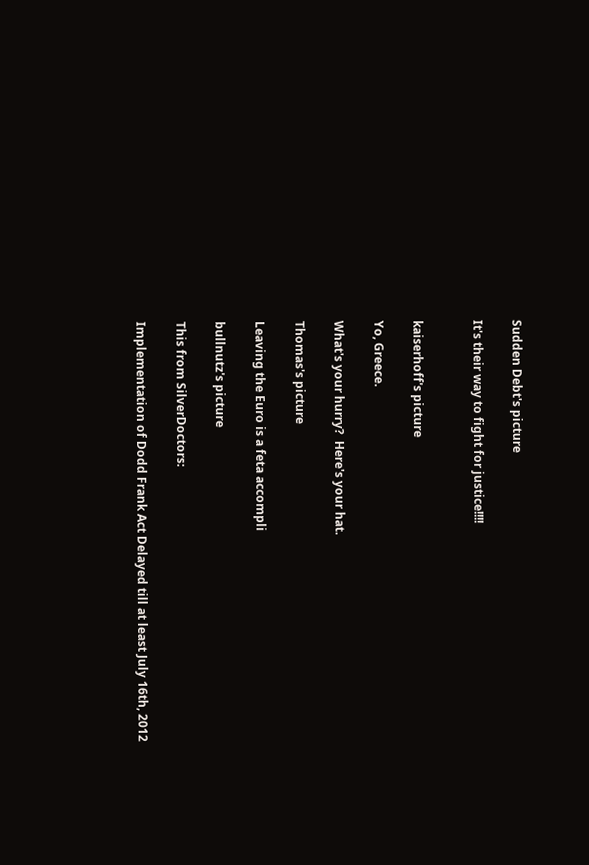Sudden Debt's picture

It's their way to fight for justice!!!!


kaiserhoff's picture

Yo, Greece.

What's your hurry?  Here's your hat.

Thomas's picture

Leaving the Euro is a feta accompli

bullnutz's picture

This from SilverDoctors:

Implementation of Dodd Frank Act Delayed till at least July 16th, 2012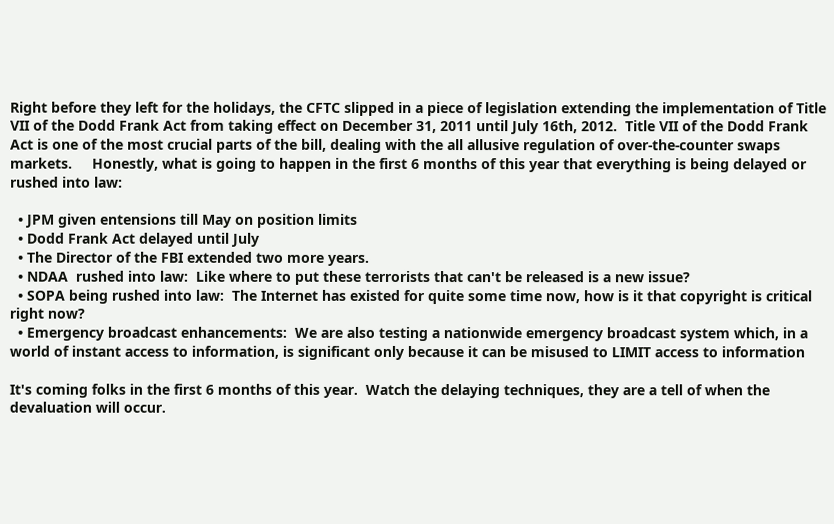Right before they left for the holidays, the CFTC slipped in a piece of legislation extending the implementation of Title VII of the Dodd Frank Act from taking effect on December 31, 2011 until July 16th, 2012.  Title VII of the Dodd Frank Act is one of the most crucial parts of the bill, dealing with the all allusive regulation of over-the-counter swaps markets.     Honestly, what is going to happen in the first 6 months of this year that everything is being delayed or rushed into law:

  • JPM given entensions till May on position limits
  • Dodd Frank Act delayed until July
  • The Director of the FBI extended two more years.
  • NDAA  rushed into law:  Like where to put these terrorists that can't be released is a new issue?
  • SOPA being rushed into law:  The Internet has existed for quite some time now, how is it that copyright is critical right now?
  • Emergency broadcast enhancements:  We are also testing a nationwide emergency broadcast system which, in a world of instant access to information, is significant only because it can be misused to LIMIT access to information

It's coming folks in the first 6 months of this year.  Watch the delaying techniques, they are a tell of when the devaluation will occur.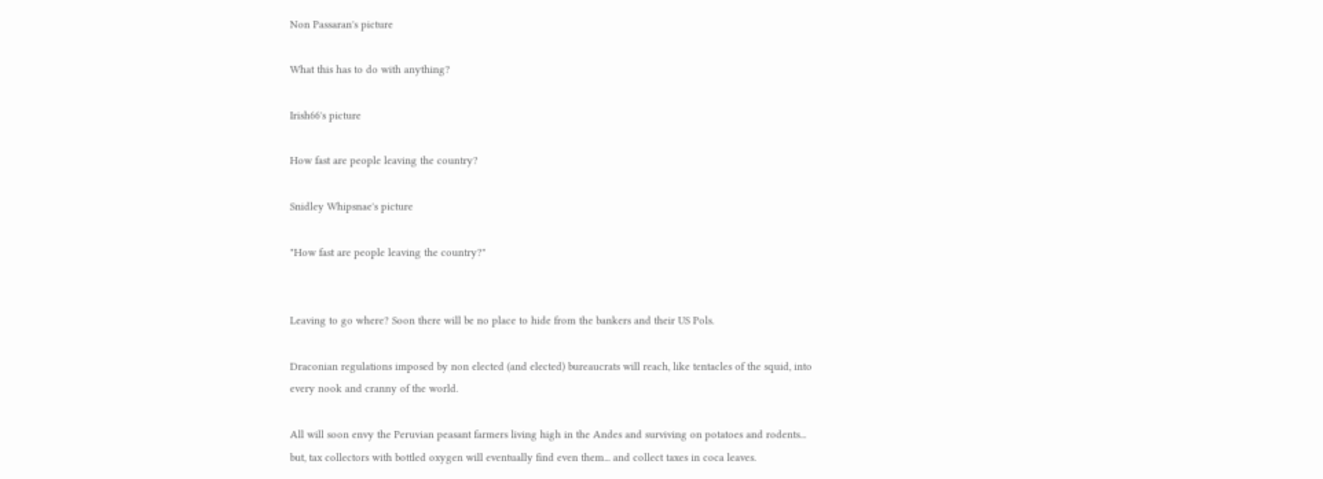Non Passaran's picture

What this has to do with anything?

Irish66's picture

How fast are people leaving the country?

Snidley Whipsnae's picture

"How fast are people leaving the country?"


Leaving to go where? Soon there will be no place to hide from the bankers and their US Pols.

Draconian regulations imposed by non elected (and elected) bureaucrats will reach, like tentacles of the squid, into every nook and cranny of the world.

All will soon envy the Peruvian peasant farmers living high in the Andes and surviving on potatoes and rodents... but, tax collectors with bottled oxygen will eventually find even them... and collect taxes in coca leaves.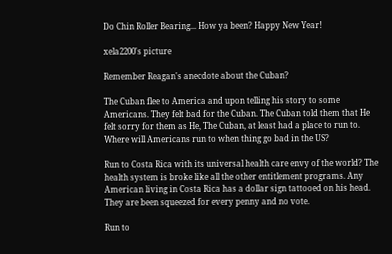Do Chin Roller Bearing... How ya been? Happy New Year!

xela2200's picture

Remember Reagan's anecdote about the Cuban?

The Cuban flee to America and upon telling his story to some Americans. They felt bad for the Cuban. The Cuban told them that He felt sorry for them as He, The Cuban, at least had a place to run to. Where will Americans run to when thing go bad in the US?

Run to Costa Rica with its universal health care envy of the world? The health system is broke like all the other entitlement programs. Any American living in Costa Rica has a dollar sign tattooed on his head. They are been squeezed for every penny and no vote.

Run to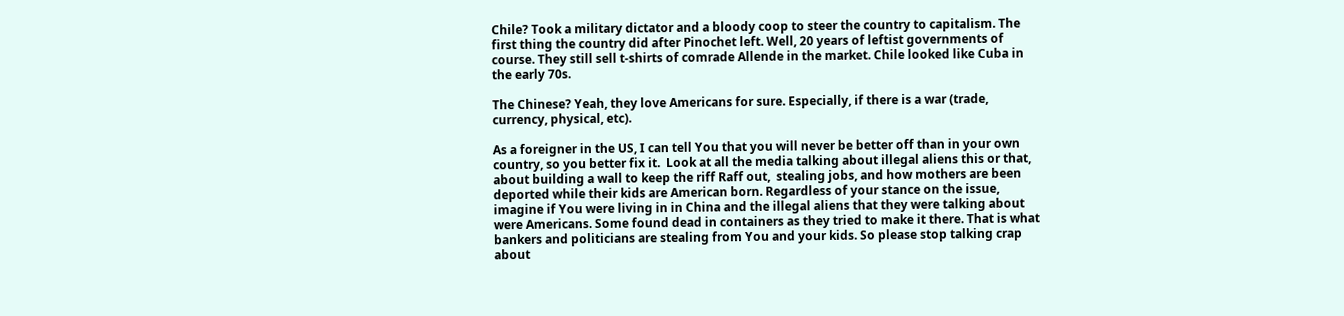Chile? Took a military dictator and a bloody coop to steer the country to capitalism. The first thing the country did after Pinochet left. Well, 20 years of leftist governments of course. They still sell t-shirts of comrade Allende in the market. Chile looked like Cuba in the early 70s.

The Chinese? Yeah, they love Americans for sure. Especially, if there is a war (trade, currency, physical, etc).

As a foreigner in the US, I can tell You that you will never be better off than in your own country, so you better fix it.  Look at all the media talking about illegal aliens this or that, about building a wall to keep the riff Raff out,  stealing jobs, and how mothers are been deported while their kids are American born. Regardless of your stance on the issue, imagine if You were living in in China and the illegal aliens that they were talking about were Americans. Some found dead in containers as they tried to make it there. That is what bankers and politicians are stealing from You and your kids. So please stop talking crap about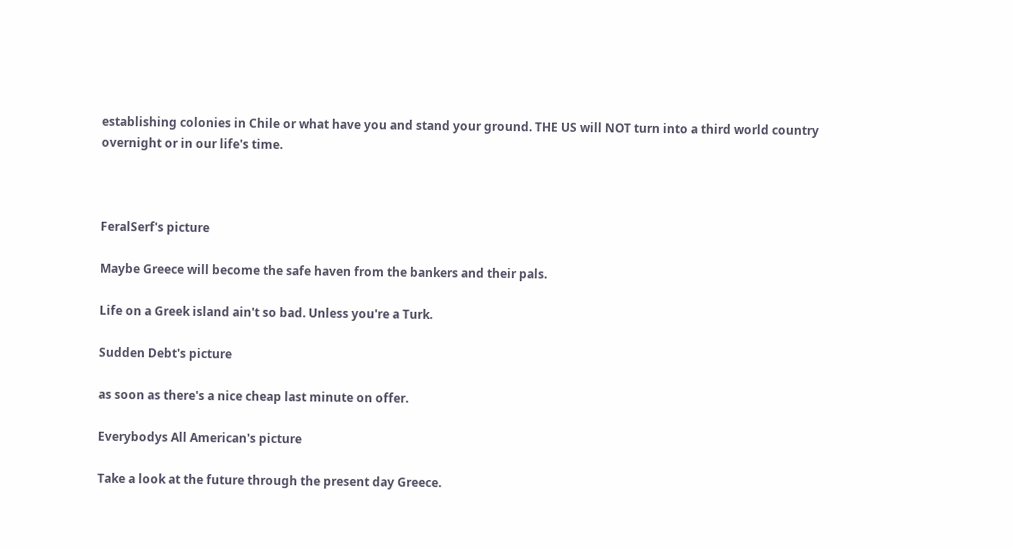establishing colonies in Chile or what have you and stand your ground. THE US will NOT turn into a third world country overnight or in our life's time.



FeralSerf's picture

Maybe Greece will become the safe haven from the bankers and their pals.

Life on a Greek island ain't so bad. Unless you're a Turk.

Sudden Debt's picture

as soon as there's a nice cheap last minute on offer.

Everybodys All American's picture

Take a look at the future through the present day Greece.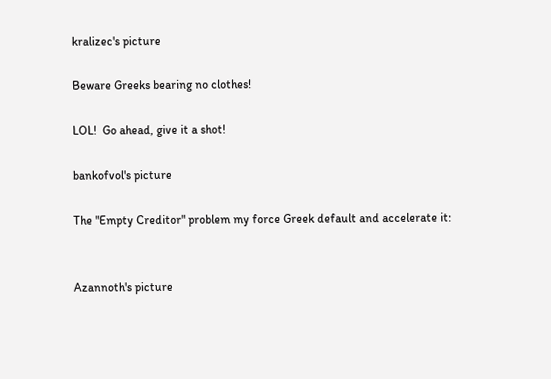kralizec's picture

Beware Greeks bearing no clothes!

LOL!  Go ahead, give it a shot!

bankofvol's picture

The "Empty Creditor" problem my force Greek default and accelerate it:


Azannoth's picture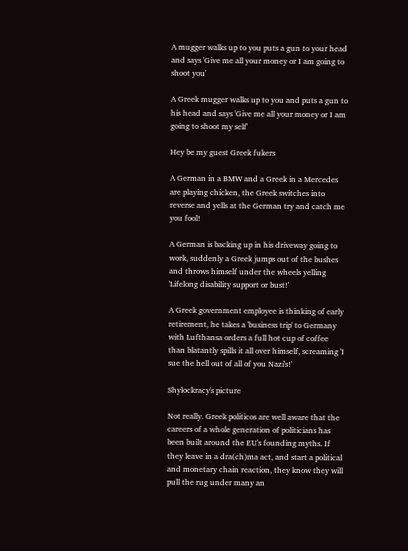A mugger walks up to you puts a gun to your head and says 'Give me all your money or I am going to shoot you'

A Greek mugger walks up to you and puts a gun to his head and says 'Give me all your money or I am going to shoot my self'

Hey be my guest Greek fukers

A German in a BMW and a Greek in a Mercedes are playing chicken, the Greek switches into reverse and yells at the German try and catch me you fool!

A German is backing up in his driveway going to work, suddenly a Greek jumps out of the bushes and throws himself under the wheels yelling 'Lifelong disability support or bust!'

A Greek government employee is thinking of early retirement, he takes a 'business trip' to Germany with Lufthansa orders a full hot cup of coffee than blatantly spills it all over himself, screaming 'I sue the hell out of all of you Nazi's!'

Shylockracy's picture

Not really. Greek politicos are well aware that the careers of a whole generation of politicians has been built around the EU's founding myths. If they leave in a dra(ch)ma act, and start a political and monetary chain reaction, they know they will pull the rug under many an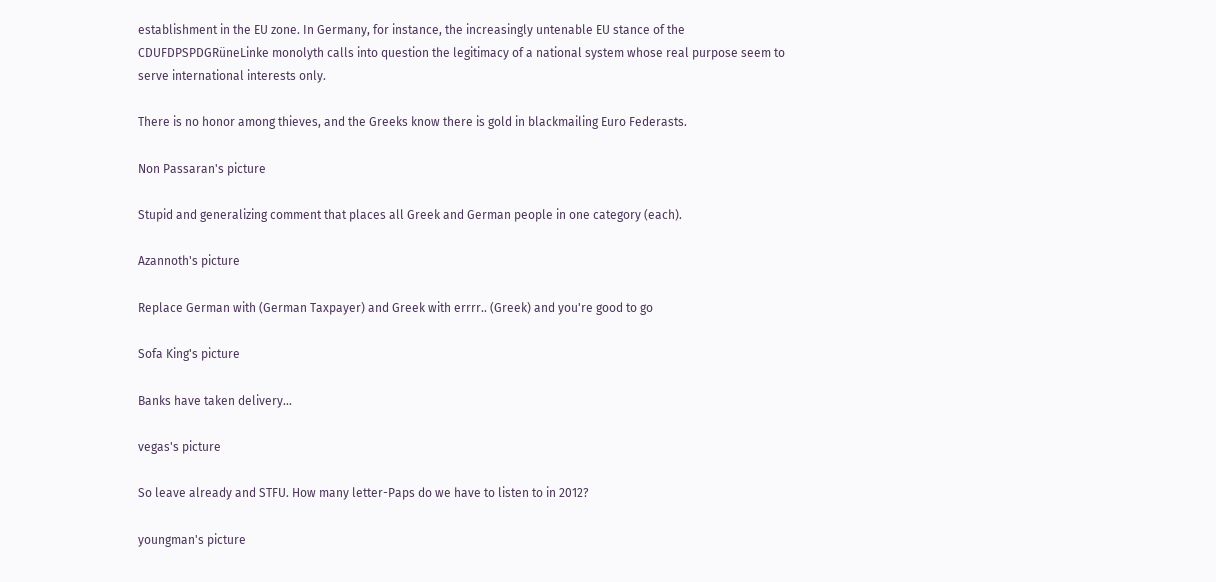establishment in the EU zone. In Germany, for instance, the increasingly untenable EU stance of the CDUFDPSPDGRüneLinke monolyth calls into question the legitimacy of a national system whose real purpose seem to serve international interests only.

There is no honor among thieves, and the Greeks know there is gold in blackmailing Euro Federasts.

Non Passaran's picture

Stupid and generalizing comment that places all Greek and German people in one category (each).

Azannoth's picture

Replace German with (German Taxpayer) and Greek with errrr.. (Greek) and you're good to go

Sofa King's picture

Banks have taken delivery...

vegas's picture

So leave already and STFU. How many letter-Paps do we have to listen to in 2012?

youngman's picture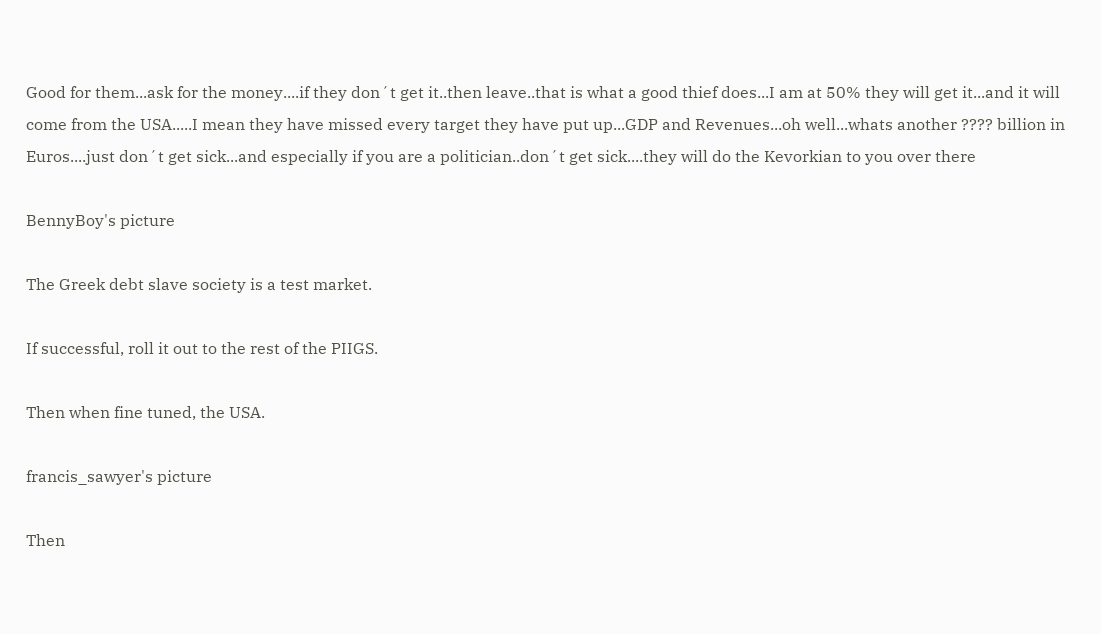Good for them...ask for the money....if they don´t get it..then leave..that is what a good thief does...I am at 50% they will get it...and it will come from the USA.....I mean they have missed every target they have put up...GDP and Revenues...oh well...whats another ???? billion in Euros....just don´t get sick...and especially if you are a politician..don´t get sick....they will do the Kevorkian to you over there

BennyBoy's picture

The Greek debt slave society is a test market.

If successful, roll it out to the rest of the PIIGS.

Then when fine tuned, the USA.

francis_sawyer's picture

Then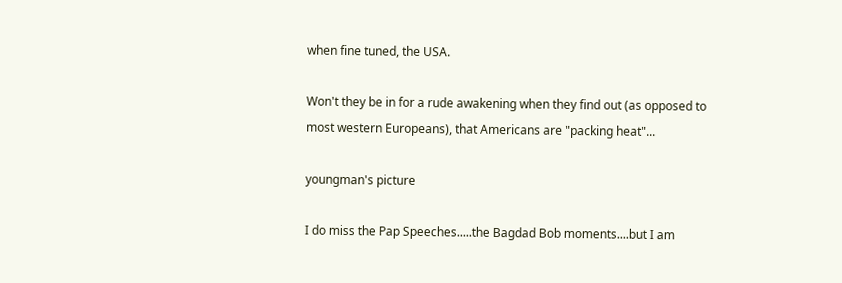when fine tuned, the USA.

Won't they be in for a rude awakening when they find out (as opposed to most western Europeans), that Americans are "packing heat"...

youngman's picture

I do miss the Pap Speeches.....the Bagdad Bob moments....but I am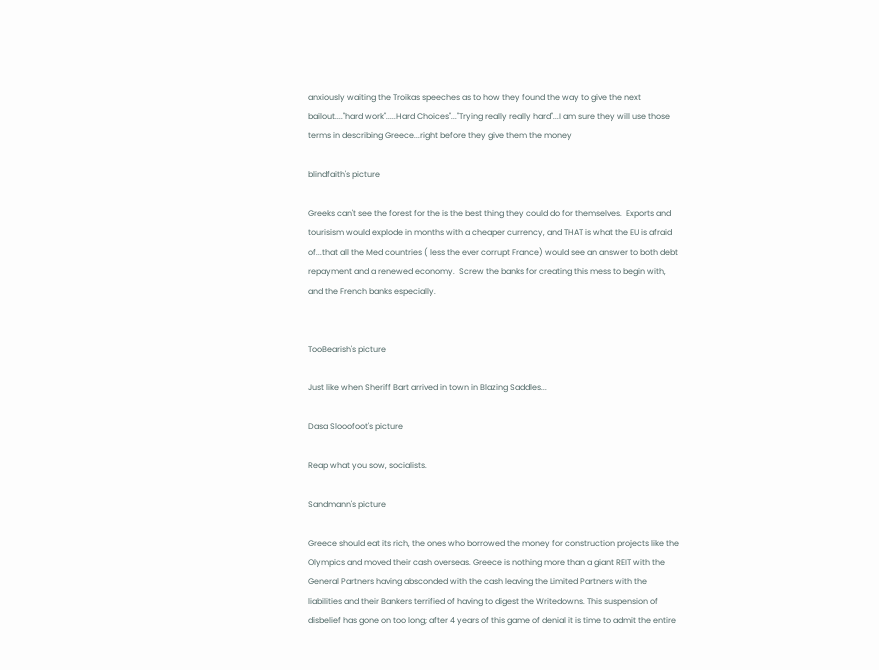anxiously waiting the Troikas speeches as to how they found the way to give the next bailout...."hard work".....Hard Choices"..."Trying really really hard"...I am sure they will use those terms in describing Greece...right before they give them the money

blindfaith's picture

Greeks can't see the forest for the is the best thing they could do for themselves.  Exports and tourisism would explode in months with a cheaper currency, and THAT is what the EU is afraid of...that all the Med countries ( less the ever corrupt France) would see an answer to both debt repayment and a renewed economy.  Screw the banks for creating this mess to begin with, and the French banks especially.


TooBearish's picture

Just like when Sheriff Bart arrived in town in Blazing Saddles...

Dasa Slooofoot's picture

Reap what you sow, socialists.

Sandmann's picture

Greece should eat its rich, the ones who borrowed the money for construction projects like the Olympics and moved their cash overseas. Greece is nothing more than a giant REIT with the General Partners having absconded with the cash leaving the Limited Partners with the liabilities and their Bankers terrified of having to digest the Writedowns. This suspension of disbelief has gone on too long; after 4 years of this game of denial it is time to admit the entire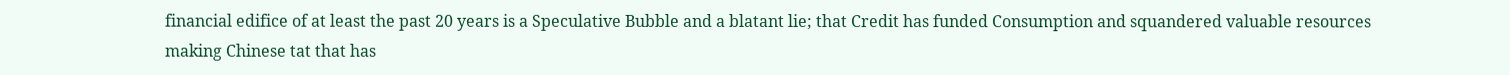financial edifice of at least the past 20 years is a Speculative Bubble and a blatant lie; that Credit has funded Consumption and squandered valuable resources making Chinese tat that has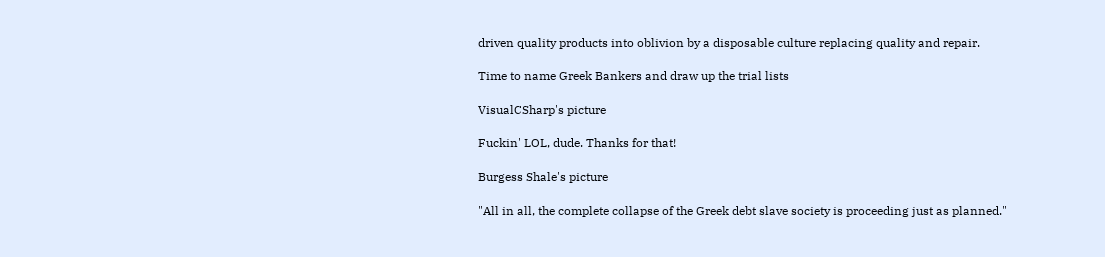driven quality products into oblivion by a disposable culture replacing quality and repair.

Time to name Greek Bankers and draw up the trial lists

VisualCSharp's picture

Fuckin' LOL, dude. Thanks for that!

Burgess Shale's picture

"All in all, the complete collapse of the Greek debt slave society is proceeding just as planned."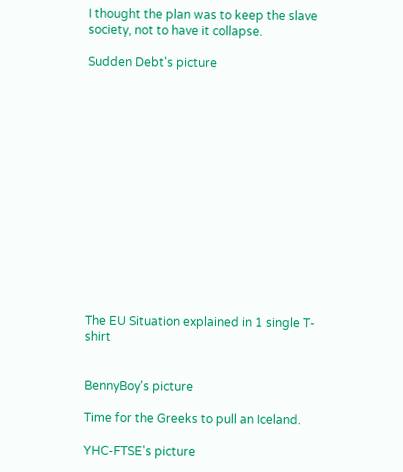I thought the plan was to keep the slave society, not to have it collapse.

Sudden Debt's picture















The EU Situation explained in 1 single T-shirt


BennyBoy's picture

Time for the Greeks to pull an Iceland.

YHC-FTSE's picture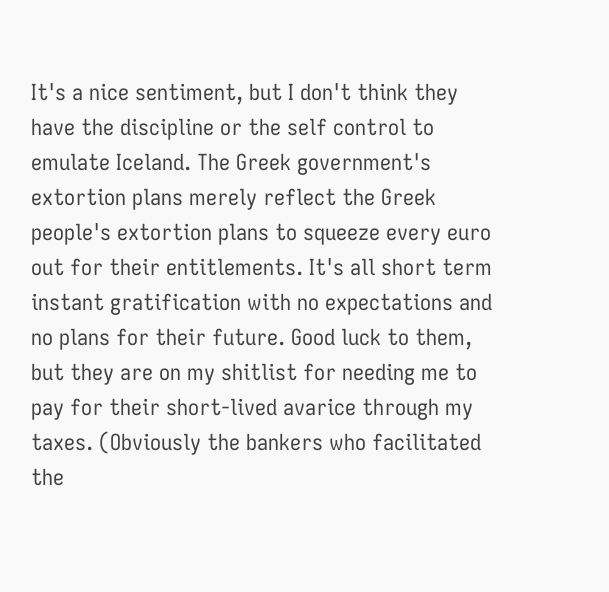It's a nice sentiment, but I don't think they have the discipline or the self control to emulate Iceland. The Greek government's extortion plans merely reflect the Greek people's extortion plans to squeeze every euro out for their entitlements. It's all short term instant gratification with no expectations and no plans for their future. Good luck to them, but they are on my shitlist for needing me to pay for their short-lived avarice through my taxes. (Obviously the bankers who facilitated the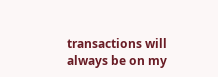transactions will always be on my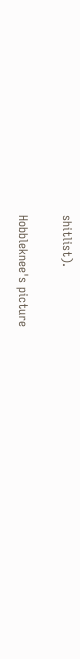shitlist).

Hobbleknee's picture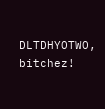DLTDHYOTWO, bitchez!